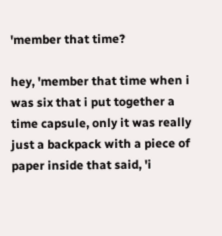'member that time?

hey, 'member that time when i was six that i put together a time capsule, only it was really just a backpack with a piece of paper inside that said, 'i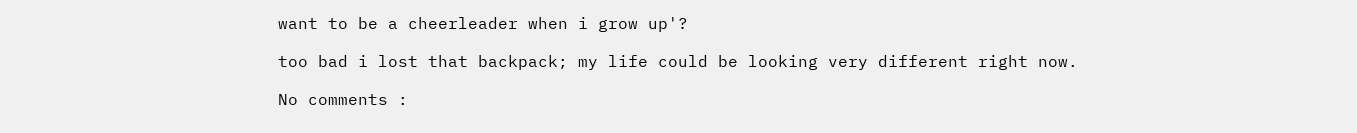want to be a cheerleader when i grow up'?

too bad i lost that backpack; my life could be looking very different right now.

No comments :